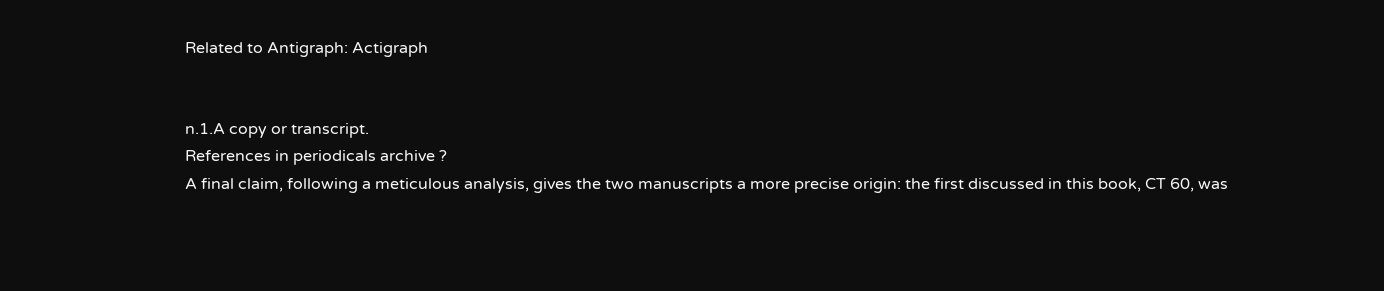Related to Antigraph: Actigraph


n.1.A copy or transcript.
References in periodicals archive ?
A final claim, following a meticulous analysis, gives the two manuscripts a more precise origin: the first discussed in this book, CT 60, was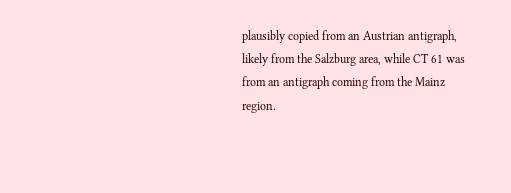plausibly copied from an Austrian antigraph, likely from the Salzburg area, while CT 61 was from an antigraph coming from the Mainz region.